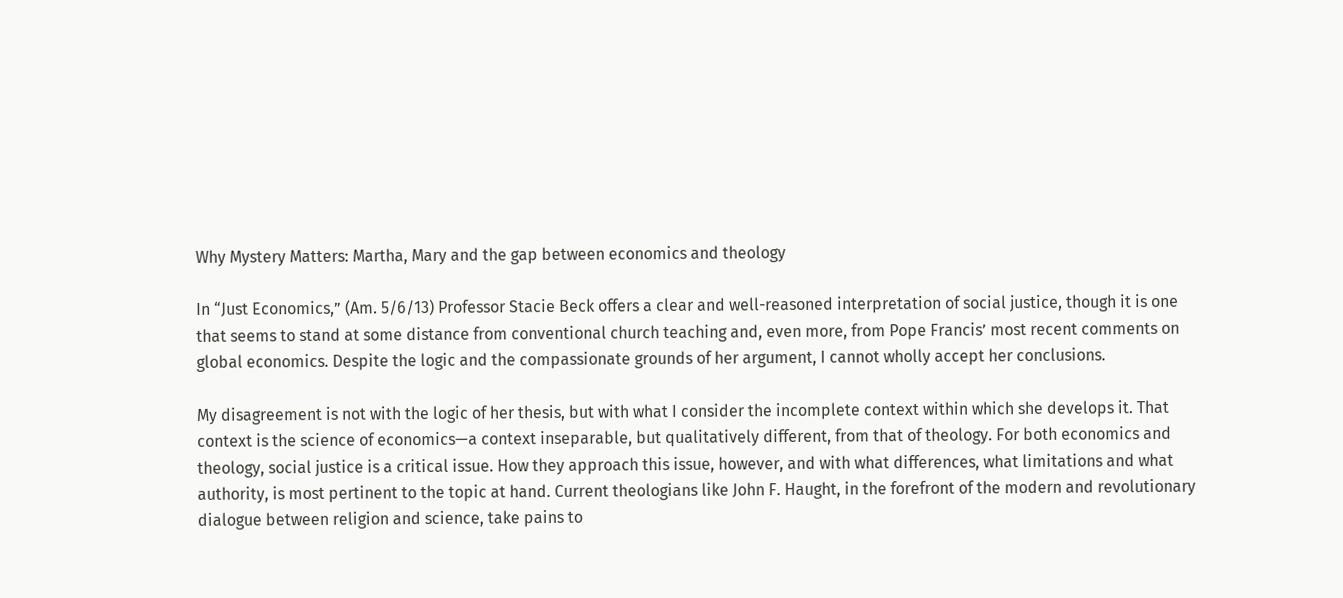Why Mystery Matters: Martha, Mary and the gap between economics and theology

In “Just Economics,” (Am. 5/6/13) Professor Stacie Beck offers a clear and well-reasoned interpretation of social justice, though it is one that seems to stand at some distance from conventional church teaching and, even more, from Pope Francis’ most recent comments on global economics. Despite the logic and the compassionate grounds of her argument, I cannot wholly accept her conclusions.

My disagreement is not with the logic of her thesis, but with what I consider the incomplete context within which she develops it. That context is the science of economics—a context inseparable, but qualitatively different, from that of theology. For both economics and theology, social justice is a critical issue. How they approach this issue, however, and with what differences, what limitations and what authority, is most pertinent to the topic at hand. Current theologians like John F. Haught, in the forefront of the modern and revolutionary dialogue between religion and science, take pains to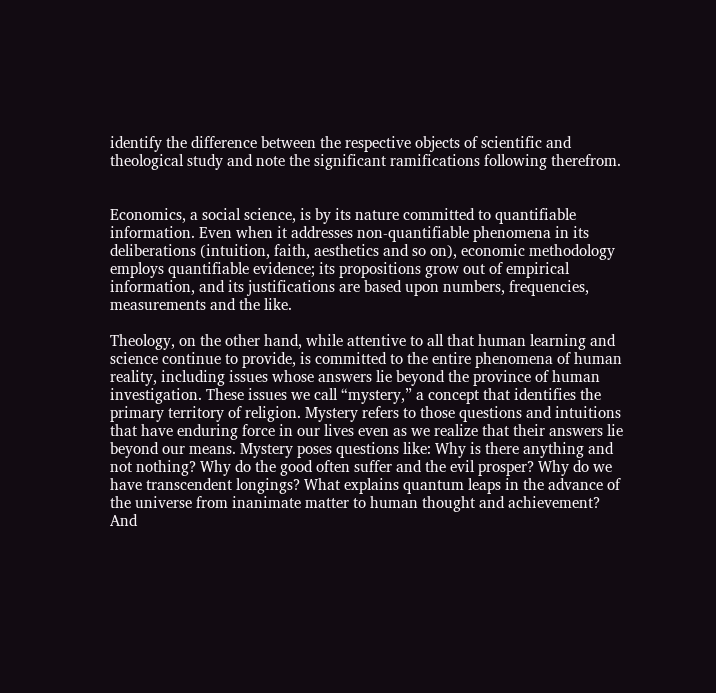identify the difference between the respective objects of scientific and theological study and note the significant ramifications following therefrom.


Economics, a social science, is by its nature committed to quantifiable information. Even when it addresses non-quantifiable phenomena in its deliberations (intuition, faith, aesthetics and so on), economic methodology employs quantifiable evidence; its propositions grow out of empirical information, and its justifications are based upon numbers, frequencies, measurements and the like.

Theology, on the other hand, while attentive to all that human learning and science continue to provide, is committed to the entire phenomena of human reality, including issues whose answers lie beyond the province of human investigation. These issues we call “mystery,” a concept that identifies the primary territory of religion. Mystery refers to those questions and intuitions that have enduring force in our lives even as we realize that their answers lie beyond our means. Mystery poses questions like: Why is there anything and not nothing? Why do the good often suffer and the evil prosper? Why do we have transcendent longings? What explains quantum leaps in the advance of the universe from inanimate matter to human thought and achievement? And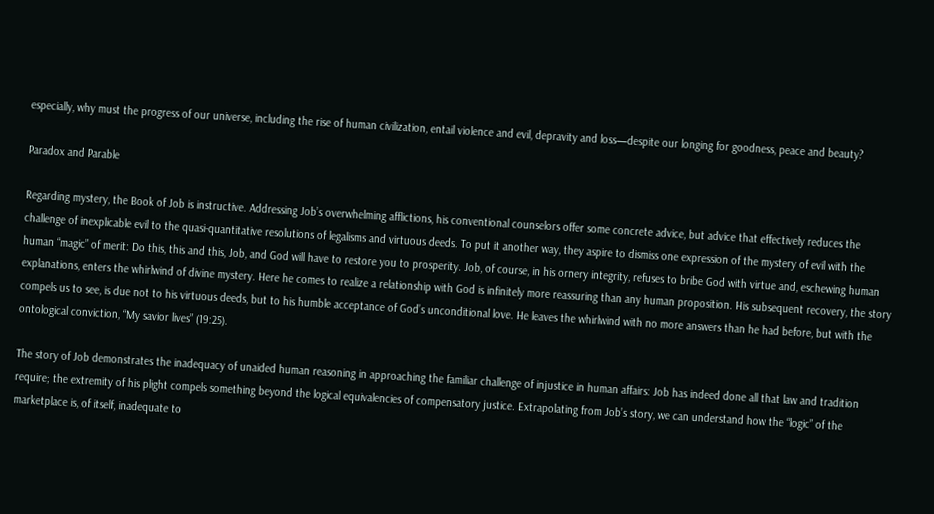especially, why must the progress of our universe, including the rise of human civilization, entail violence and evil, depravity and loss—despite our longing for goodness, peace and beauty?

Paradox and Parable

Regarding mystery, the Book of Job is instructive. Addressing Job’s overwhelming afflictions, his conventional counselors offer some concrete advice, but advice that effectively reduces the challenge of inexplicable evil to the quasi-quantitative resolutions of legalisms and virtuous deeds. To put it another way, they aspire to dismiss one expression of the mystery of evil with the human “magic” of merit: Do this, this and this, Job, and God will have to restore you to prosperity. Job, of course, in his ornery integrity, refuses to bribe God with virtue and, eschewing human explanations, enters the whirlwind of divine mystery. Here he comes to realize a relationship with God is infinitely more reassuring than any human proposition. His subsequent recovery, the story compels us to see, is due not to his virtuous deeds, but to his humble acceptance of God’s unconditional love. He leaves the whirlwind with no more answers than he had before, but with the ontological conviction, “My savior lives” (19:25).

The story of Job demonstrates the inadequacy of unaided human reasoning in approaching the familiar challenge of injustice in human affairs: Job has indeed done all that law and tradition require; the extremity of his plight compels something beyond the logical equivalencies of compensatory justice. Extrapolating from Job’s story, we can understand how the “logic” of the marketplace is, of itself, inadequate to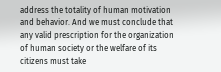address the totality of human motivation and behavior. And we must conclude that any valid prescription for the organization of human society or the welfare of its citizens must take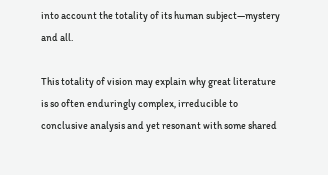into account the totality of its human subject—mystery and all.

This totality of vision may explain why great literature is so often enduringly complex, irreducible to conclusive analysis and yet resonant with some shared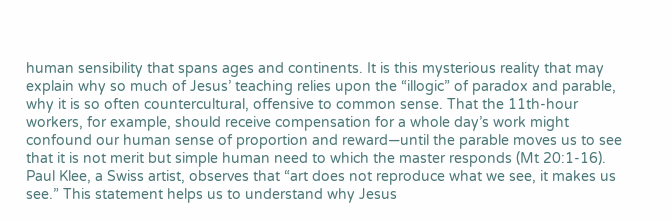human sensibility that spans ages and continents. It is this mysterious reality that may explain why so much of Jesus’ teaching relies upon the “illogic” of paradox and parable, why it is so often countercultural, offensive to common sense. That the 11th-hour workers, for example, should receive compensation for a whole day’s work might confound our human sense of proportion and reward—until the parable moves us to see that it is not merit but simple human need to which the master responds (Mt 20:1-16). Paul Klee, a Swiss artist, observes that “art does not reproduce what we see, it makes us see.” This statement helps us to understand why Jesus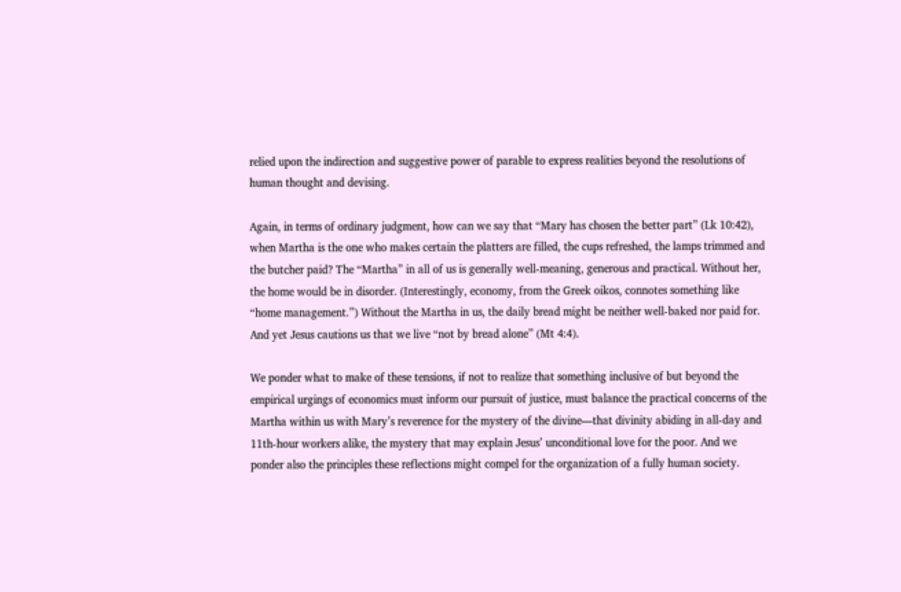relied upon the indirection and suggestive power of parable to express realities beyond the resolutions of human thought and devising.

Again, in terms of ordinary judgment, how can we say that “Mary has chosen the better part” (Lk 10:42), when Martha is the one who makes certain the platters are filled, the cups refreshed, the lamps trimmed and the butcher paid? The “Martha” in all of us is generally well-meaning, generous and practical. Without her, the home would be in disorder. (Interestingly, economy, from the Greek oikos, connotes something like “home management.”) Without the Martha in us, the daily bread might be neither well-baked nor paid for. And yet Jesus cautions us that we live “not by bread alone” (Mt 4:4).

We ponder what to make of these tensions, if not to realize that something inclusive of but beyond the empirical urgings of economics must inform our pursuit of justice, must balance the practical concerns of the Martha within us with Mary’s reverence for the mystery of the divine—that divinity abiding in all-day and 11th-hour workers alike, the mystery that may explain Jesus’ unconditional love for the poor. And we ponder also the principles these reflections might compel for the organization of a fully human society.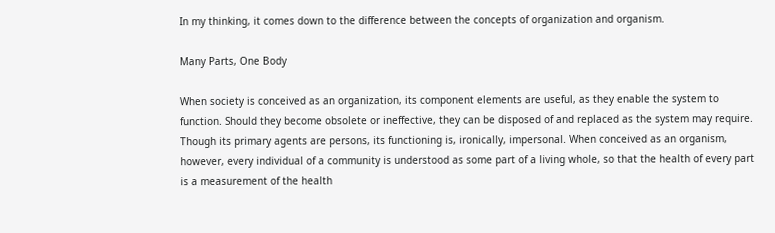In my thinking, it comes down to the difference between the concepts of organization and organism.

Many Parts, One Body

When society is conceived as an organization, its component elements are useful, as they enable the system to function. Should they become obsolete or ineffective, they can be disposed of and replaced as the system may require. Though its primary agents are persons, its functioning is, ironically, impersonal. When conceived as an organism, however, every individual of a community is understood as some part of a living whole, so that the health of every part is a measurement of the health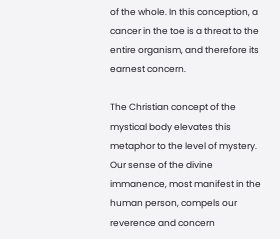of the whole. In this conception, a cancer in the toe is a threat to the entire organism, and therefore its earnest concern.

The Christian concept of the mystical body elevates this metaphor to the level of mystery. Our sense of the divine immanence, most manifest in the human person, compels our reverence and concern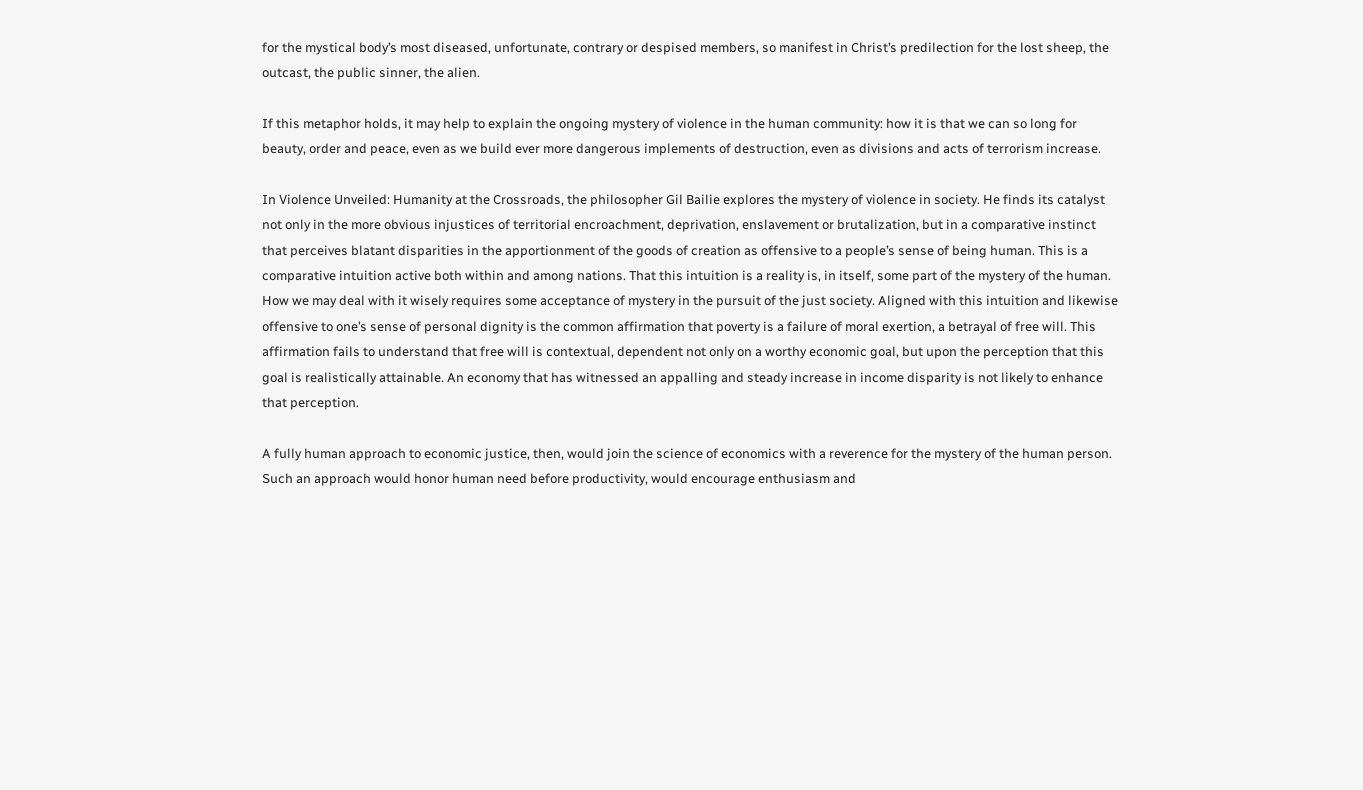for the mystical body’s most diseased, unfortunate, contrary or despised members, so manifest in Christ’s predilection for the lost sheep, the outcast, the public sinner, the alien.

If this metaphor holds, it may help to explain the ongoing mystery of violence in the human community: how it is that we can so long for beauty, order and peace, even as we build ever more dangerous implements of destruction, even as divisions and acts of terrorism increase.

In Violence Unveiled: Humanity at the Crossroads, the philosopher Gil Bailie explores the mystery of violence in society. He finds its catalyst not only in the more obvious injustices of territorial encroachment, deprivation, enslavement or brutalization, but in a comparative instinct that perceives blatant disparities in the apportionment of the goods of creation as offensive to a people’s sense of being human. This is a comparative intuition active both within and among nations. That this intuition is a reality is, in itself, some part of the mystery of the human. How we may deal with it wisely requires some acceptance of mystery in the pursuit of the just society. Aligned with this intuition and likewise offensive to one’s sense of personal dignity is the common affirmation that poverty is a failure of moral exertion, a betrayal of free will. This affirmation fails to understand that free will is contextual, dependent not only on a worthy economic goal, but upon the perception that this goal is realistically attainable. An economy that has witnessed an appalling and steady increase in income disparity is not likely to enhance that perception.

A fully human approach to economic justice, then, would join the science of economics with a reverence for the mystery of the human person. Such an approach would honor human need before productivity, would encourage enthusiasm and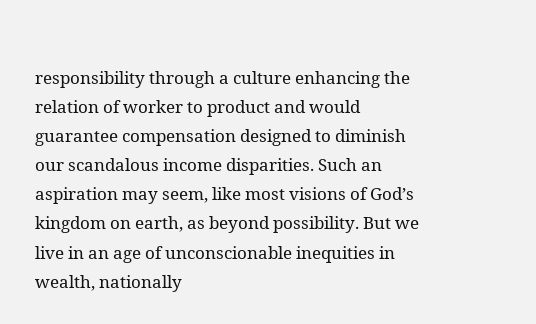responsibility through a culture enhancing the relation of worker to product and would guarantee compensation designed to diminish our scandalous income disparities. Such an aspiration may seem, like most visions of God’s kingdom on earth, as beyond possibility. But we live in an age of unconscionable inequities in wealth, nationally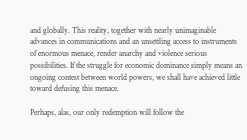and globally. This reality, together with nearly unimaginable advances in communications and an unsettling access to instruments of enormous menace, render anarchy and violence serious possibilities. If the struggle for economic dominance simply means an ongoing contest between world powers, we shall have achieved little toward defusing this menace.

Perhaps, alas, our only redemption will follow the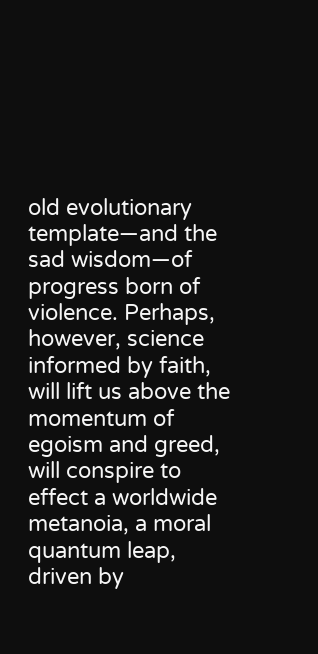old evolutionary template—and the sad wisdom—of progress born of violence. Perhaps, however, science informed by faith, will lift us above the momentum of egoism and greed, will conspire to effect a worldwide metanoia, a moral quantum leap, driven by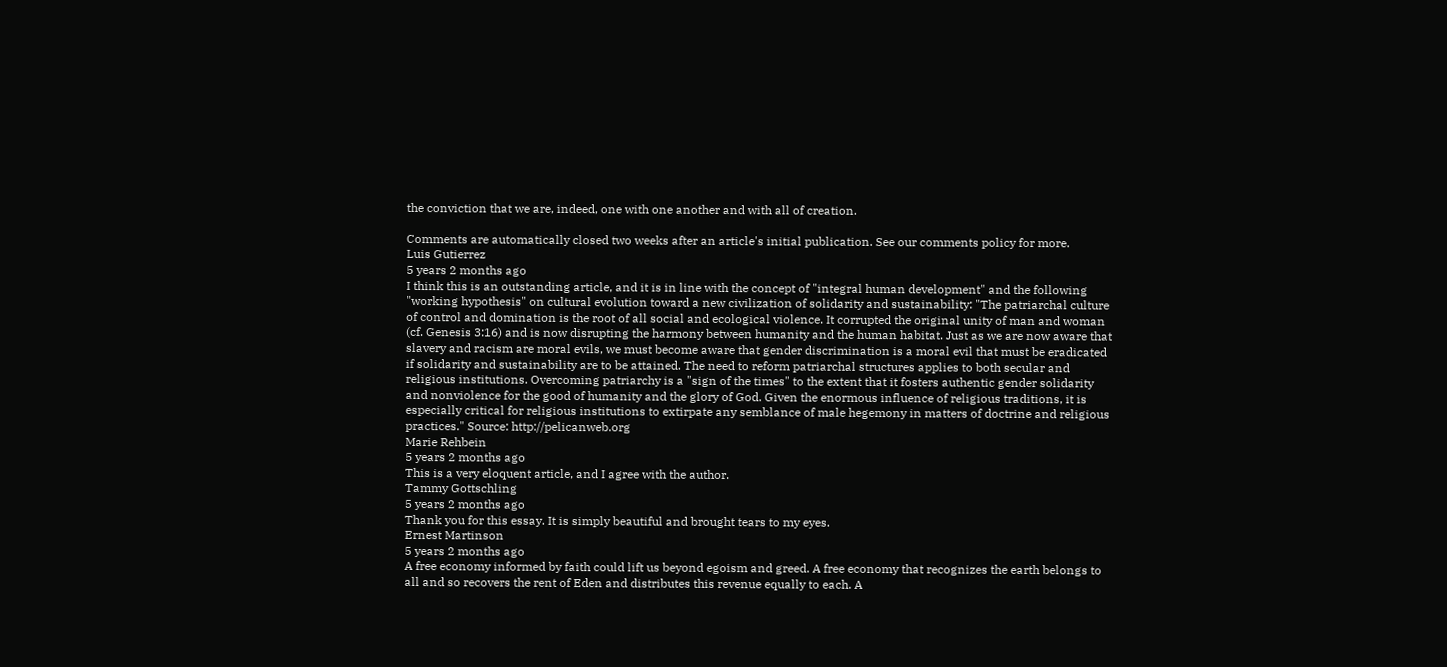the conviction that we are, indeed, one with one another and with all of creation.

Comments are automatically closed two weeks after an article's initial publication. See our comments policy for more.
Luis Gutierrez
5 years 2 months ago
I think this is an outstanding article, and it is in line with the concept of "integral human development" and the following "working hypothesis" on cultural evolution toward a new civilization of solidarity and sustainability: "The patriarchal culture of control and domination is the root of all social and ecological violence. It corrupted the original unity of man and woman (cf. Genesis 3:16) and is now disrupting the harmony between humanity and the human habitat. Just as we are now aware that slavery and racism are moral evils, we must become aware that gender discrimination is a moral evil that must be eradicated if solidarity and sustainability are to be attained. The need to reform patriarchal structures applies to both secular and religious institutions. Overcoming patriarchy is a "sign of the times" to the extent that it fosters authentic gender solidarity and nonviolence for the good of humanity and the glory of God. Given the enormous influence of religious traditions, it is especially critical for religious institutions to extirpate any semblance of male hegemony in matters of doctrine and religious practices." Source: http://pelicanweb.org
Marie Rehbein
5 years 2 months ago
This is a very eloquent article, and I agree with the author.
Tammy Gottschling
5 years 2 months ago
Thank you for this essay. It is simply beautiful and brought tears to my eyes.
Ernest Martinson
5 years 2 months ago
A free economy informed by faith could lift us beyond egoism and greed. A free economy that recognizes the earth belongs to all and so recovers the rent of Eden and distributes this revenue equally to each. A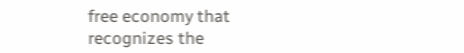free economy that recognizes the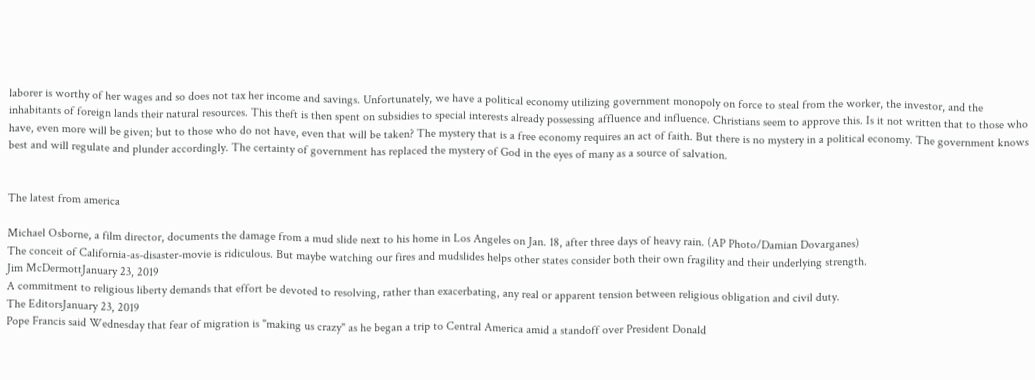laborer is worthy of her wages and so does not tax her income and savings. Unfortunately, we have a political economy utilizing government monopoly on force to steal from the worker, the investor, and the inhabitants of foreign lands their natural resources. This theft is then spent on subsidies to special interests already possessing affluence and influence. Christians seem to approve this. Is it not written that to those who have, even more will be given; but to those who do not have, even that will be taken? The mystery that is a free economy requires an act of faith. But there is no mystery in a political economy. The government knows best and will regulate and plunder accordingly. The certainty of government has replaced the mystery of God in the eyes of many as a source of salvation.


The latest from america

Michael Osborne, a film director, documents the damage from a mud slide next to his home in Los Angeles on Jan. 18, after three days of heavy rain. (AP Photo/Damian Dovarganes)
The conceit of California-as-disaster-movie is ridiculous. But maybe watching our fires and mudslides helps other states consider both their own fragility and their underlying strength.
Jim McDermottJanuary 23, 2019
A commitment to religious liberty demands that effort be devoted to resolving, rather than exacerbating, any real or apparent tension between religious obligation and civil duty.
The EditorsJanuary 23, 2019
Pope Francis said Wednesday that fear of migration is "making us crazy" as he began a trip to Central America amid a standoff over President Donald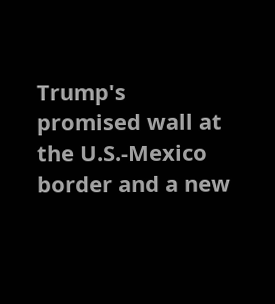Trump's promised wall at the U.S.-Mexico border and a new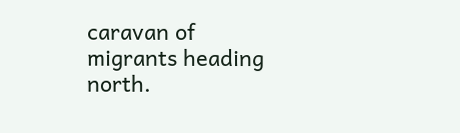caravan of migrants heading north.